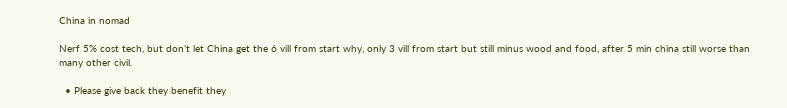China in nomad

Nerf 5% cost tech, but don’t let China get the 6 vill from start why, only 3 vill from start but still minus wood and food, after 5 min china still worse than many other civil.

  • Please give back they benefit they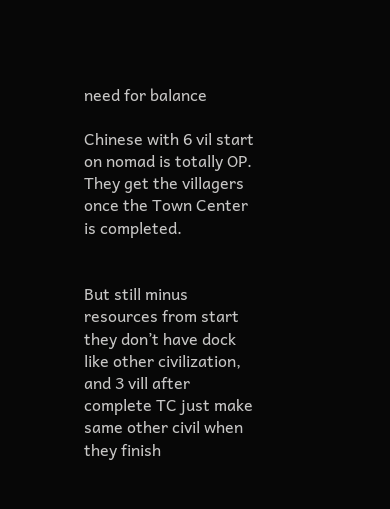need for balance

Chinese with 6 vil start on nomad is totally OP. They get the villagers once the Town Center is completed.


But still minus resources from start they don’t have dock like other civilization, and 3 vill after complete TC just make same other civil when they finish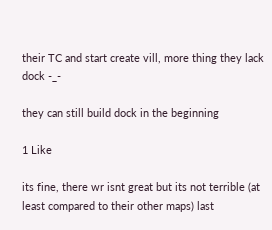their TC and start create vill, more thing they lack dock -_-

they can still build dock in the beginning

1 Like

its fine, there wr isnt great but its not terrible (at least compared to their other maps) last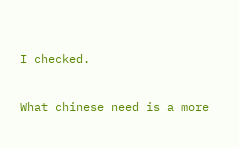I checked.

What chinese need is a more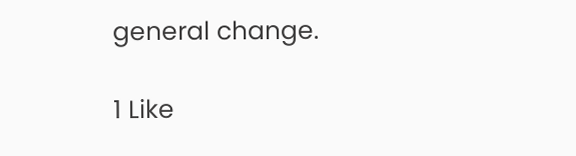general change.

1 Like